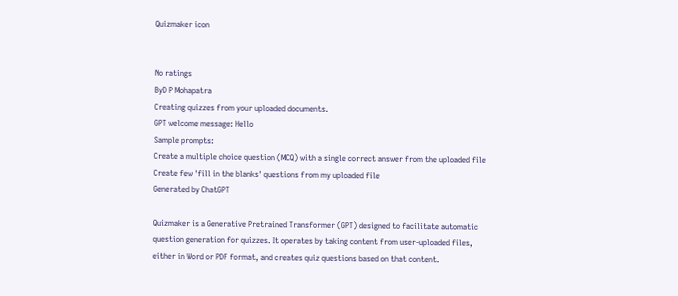Quizmaker icon


No ratings
ByD P Mohapatra
Creating quizzes from your uploaded documents.
GPT welcome message: Hello
Sample prompts:
Create a multiple choice question (MCQ) with a single correct answer from the uploaded file
Create few 'fill in the blanks' questions from my uploaded file
Generated by ChatGPT

Quizmaker is a Generative Pretrained Transformer (GPT) designed to facilitate automatic question generation for quizzes. It operates by taking content from user-uploaded files, either in Word or PDF format, and creates quiz questions based on that content.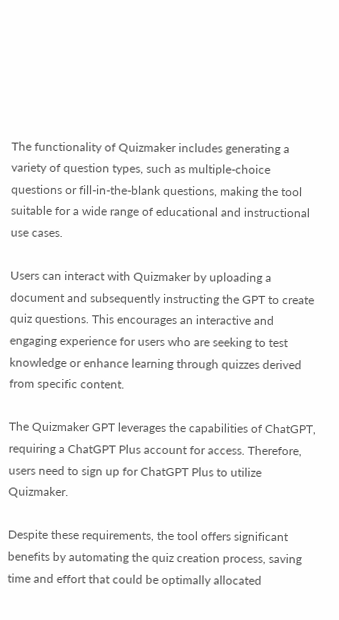The functionality of Quizmaker includes generating a variety of question types, such as multiple-choice questions or fill-in-the-blank questions, making the tool suitable for a wide range of educational and instructional use cases.

Users can interact with Quizmaker by uploading a document and subsequently instructing the GPT to create quiz questions. This encourages an interactive and engaging experience for users who are seeking to test knowledge or enhance learning through quizzes derived from specific content.

The Quizmaker GPT leverages the capabilities of ChatGPT, requiring a ChatGPT Plus account for access. Therefore, users need to sign up for ChatGPT Plus to utilize Quizmaker.

Despite these requirements, the tool offers significant benefits by automating the quiz creation process, saving time and effort that could be optimally allocated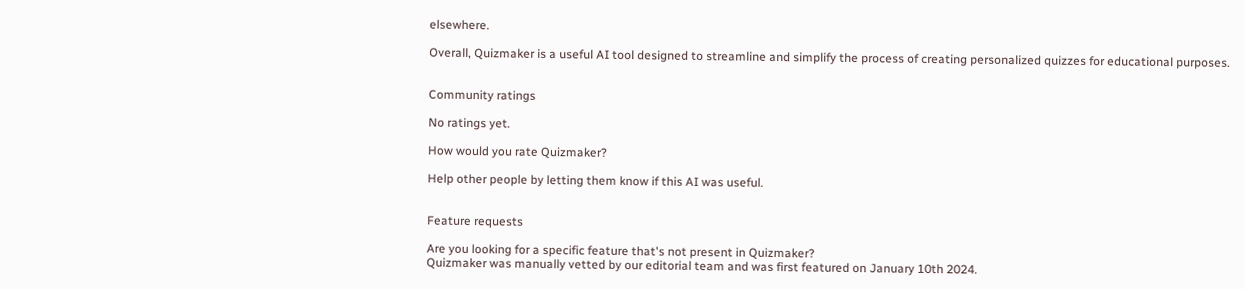elsewhere.

Overall, Quizmaker is a useful AI tool designed to streamline and simplify the process of creating personalized quizzes for educational purposes.


Community ratings

No ratings yet.

How would you rate Quizmaker?

Help other people by letting them know if this AI was useful.


Feature requests

Are you looking for a specific feature that's not present in Quizmaker?
Quizmaker was manually vetted by our editorial team and was first featured on January 10th 2024.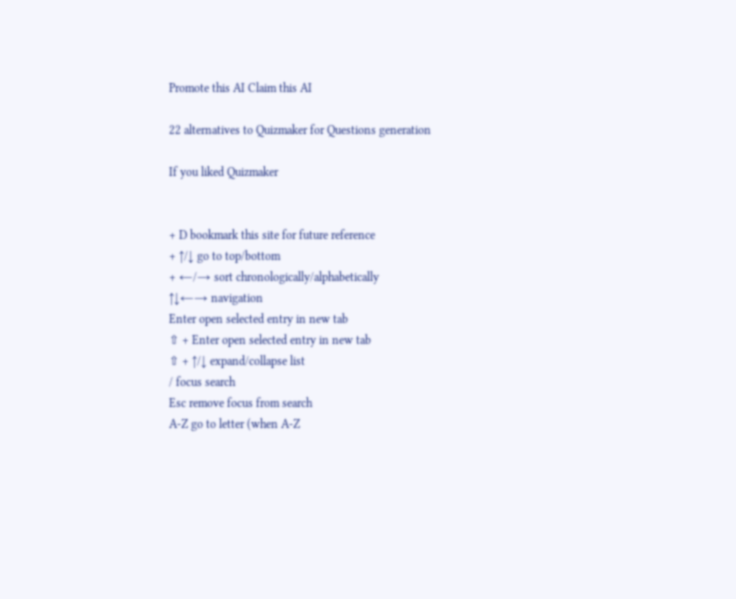Promote this AI Claim this AI

22 alternatives to Quizmaker for Questions generation

If you liked Quizmaker


+ D bookmark this site for future reference
+ ↑/↓ go to top/bottom
+ ←/→ sort chronologically/alphabetically
↑↓←→ navigation
Enter open selected entry in new tab
⇧ + Enter open selected entry in new tab
⇧ + ↑/↓ expand/collapse list
/ focus search
Esc remove focus from search
A-Z go to letter (when A-Z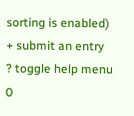sorting is enabled)
+ submit an entry
? toggle help menu
0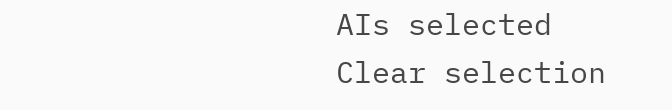AIs selected
Clear selection